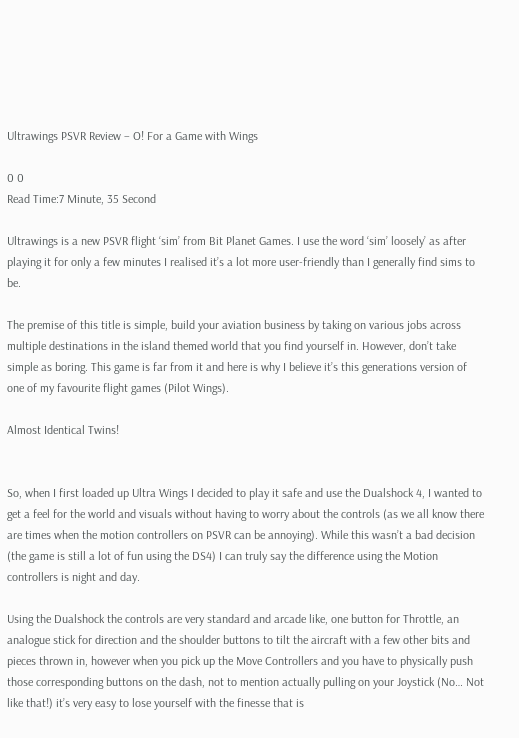Ultrawings PSVR Review – O! For a Game with Wings

0 0
Read Time:7 Minute, 35 Second

Ultrawings is a new PSVR flight ‘sim’ from Bit Planet Games. I use the word ‘sim’ loosely’ as after playing it for only a few minutes I realised it’s a lot more user-friendly than I generally find sims to be.

The premise of this title is simple, build your aviation business by taking on various jobs across multiple destinations in the island themed world that you find yourself in. However, don’t take simple as boring. This game is far from it and here is why I believe it’s this generations version of one of my favourite flight games (Pilot Wings).

Almost Identical Twins!


So, when I first loaded up Ultra Wings I decided to play it safe and use the Dualshock 4, I wanted to get a feel for the world and visuals without having to worry about the controls (as we all know there are times when the motion controllers on PSVR can be annoying). While this wasn’t a bad decision (the game is still a lot of fun using the DS4) I can truly say the difference using the Motion controllers is night and day.

Using the Dualshock the controls are very standard and arcade like, one button for Throttle, an analogue stick for direction and the shoulder buttons to tilt the aircraft with a few other bits and pieces thrown in, however when you pick up the Move Controllers and you have to physically push those corresponding buttons on the dash, not to mention actually pulling on your Joystick (No… Not like that!) it’s very easy to lose yourself with the finesse that is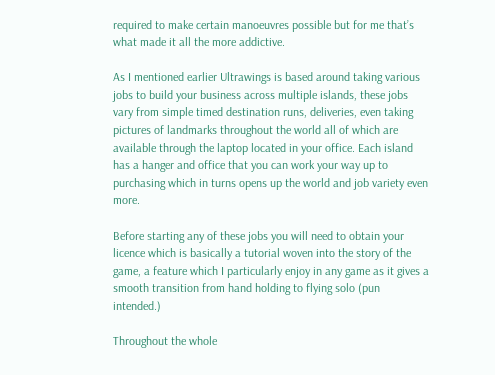required to make certain manoeuvres possible but for me that’s what made it all the more addictive.

As I mentioned earlier Ultrawings is based around taking various jobs to build your business across multiple islands, these jobs vary from simple timed destination runs, deliveries, even taking pictures of landmarks throughout the world all of which are available through the laptop located in your office. Each island has a hanger and office that you can work your way up to purchasing which in turns opens up the world and job variety even more.

Before starting any of these jobs you will need to obtain your licence which is basically a tutorial woven into the story of the game, a feature which I particularly enjoy in any game as it gives a smooth transition from hand holding to flying solo (pun intended.)

Throughout the whole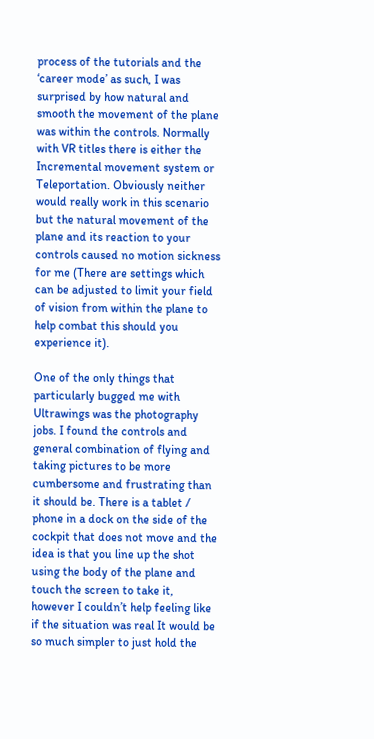process of the tutorials and the ‘career mode’ as such, I was surprised by how natural and smooth the movement of the plane was within the controls. Normally with VR titles there is either the Incremental movement system or Teleportation. Obviously neither would really work in this scenario but the natural movement of the plane and its reaction to your controls caused no motion sickness for me (There are settings which can be adjusted to limit your field of vision from within the plane to help combat this should you experience it).

One of the only things that particularly bugged me with Ultrawings was the photography jobs. I found the controls and general combination of flying and taking pictures to be more cumbersome and frustrating than it should be. There is a tablet / phone in a dock on the side of the cockpit that does not move and the idea is that you line up the shot using the body of the plane and touch the screen to take it, however I couldn’t help feeling like if the situation was real It would be so much simpler to just hold the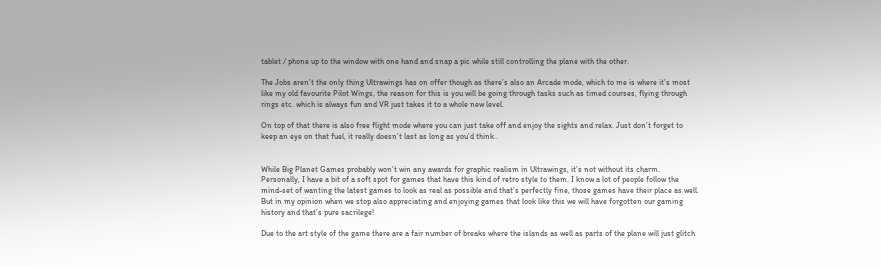tablet / phone up to the window with one hand and snap a pic while still controlling the plane with the other.

The Jobs aren’t the only thing Ultrawings has on offer though as there’s also an Arcade mode, which to me is where it’s most like my old favourite Pilot Wings, the reason for this is you will be going through tasks such as timed courses, flying through rings etc. which is always fun and VR just takes it to a whole new level.

On top of that there is also free flight mode where you can just take off and enjoy the sights and relax. Just don’t forget to keep an eye on that fuel, it really doesn’t last as long as you’d think..


While Big Planet Games probably won’t win any awards for graphic realism in Ultrawings, it’s not without its charm. Personally, I have a bit of a soft spot for games that have this kind of retro style to them. I know a lot of people follow the mind-set of wanting the latest games to look as real as possible and that’s perfectly fine, those games have their place as well. But in my opinion when we stop also appreciating and enjoying games that look like this we will have forgotten our gaming history and that’s pure sacrilege!

Due to the art style of the game there are a fair number of breaks where the islands as well as parts of the plane will just glitch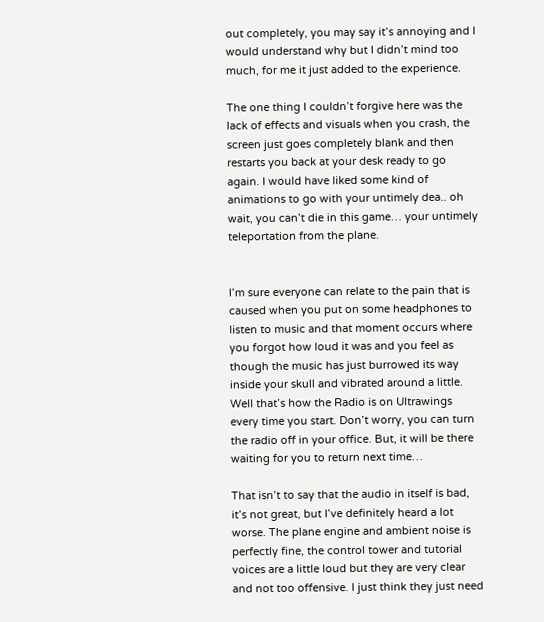out completely, you may say it’s annoying and I would understand why but I didn’t mind too much, for me it just added to the experience.

The one thing I couldn’t forgive here was the lack of effects and visuals when you crash, the screen just goes completely blank and then restarts you back at your desk ready to go again. I would have liked some kind of animations to go with your untimely dea.. oh wait, you can’t die in this game… your untimely teleportation from the plane.


I’m sure everyone can relate to the pain that is caused when you put on some headphones to listen to music and that moment occurs where you forgot how loud it was and you feel as though the music has just burrowed its way inside your skull and vibrated around a little. Well that’s how the Radio is on Ultrawings every time you start. Don’t worry, you can turn the radio off in your office. But, it will be there waiting for you to return next time…

That isn’t to say that the audio in itself is bad, it’s not great, but I’ve definitely heard a lot worse. The plane engine and ambient noise is perfectly fine, the control tower and tutorial voices are a little loud but they are very clear and not too offensive. I just think they just need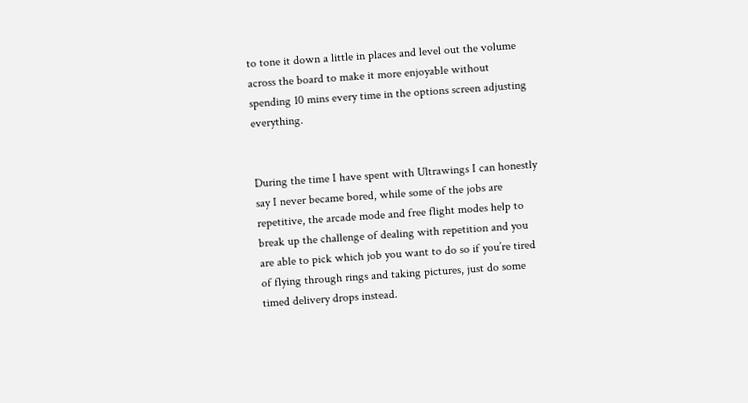to tone it down a little in places and level out the volume across the board to make it more enjoyable without spending 10 mins every time in the options screen adjusting everything.


During the time I have spent with Ultrawings I can honestly say I never became bored, while some of the jobs are repetitive, the arcade mode and free flight modes help to break up the challenge of dealing with repetition and you are able to pick which job you want to do so if you’re tired of flying through rings and taking pictures, just do some timed delivery drops instead.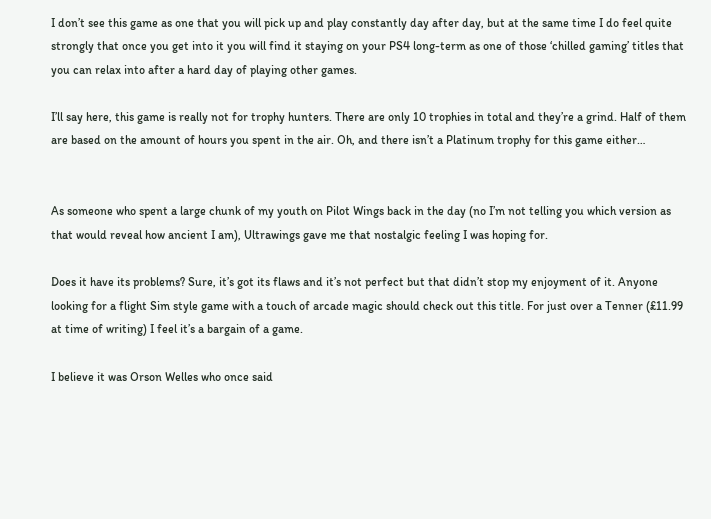I don’t see this game as one that you will pick up and play constantly day after day, but at the same time I do feel quite strongly that once you get into it you will find it staying on your PS4 long-term as one of those ‘chilled gaming’ titles that you can relax into after a hard day of playing other games.

I’ll say here, this game is really not for trophy hunters. There are only 10 trophies in total and they’re a grind. Half of them are based on the amount of hours you spent in the air. Oh, and there isn’t a Platinum trophy for this game either…


As someone who spent a large chunk of my youth on Pilot Wings back in the day (no I’m not telling you which version as that would reveal how ancient I am), Ultrawings gave me that nostalgic feeling I was hoping for.

Does it have its problems? Sure, it’s got its flaws and it’s not perfect but that didn’t stop my enjoyment of it. Anyone looking for a flight Sim style game with a touch of arcade magic should check out this title. For just over a Tenner (£11.99 at time of writing) I feel it’s a bargain of a game.

I believe it was Orson Welles who once said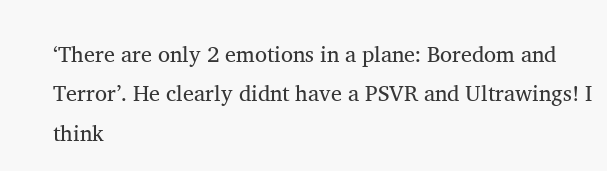‘There are only 2 emotions in a plane: Boredom and Terror’. He clearly didnt have a PSVR and Ultrawings! I think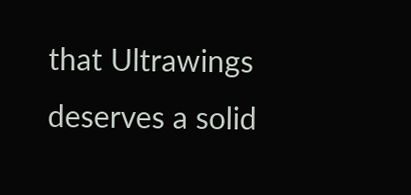that Ultrawings deserves a solid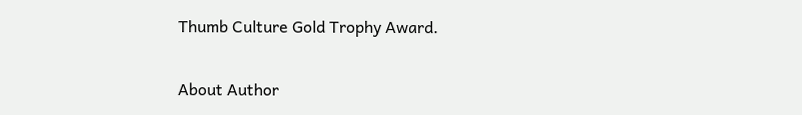Thumb Culture Gold Trophy Award.

About Author